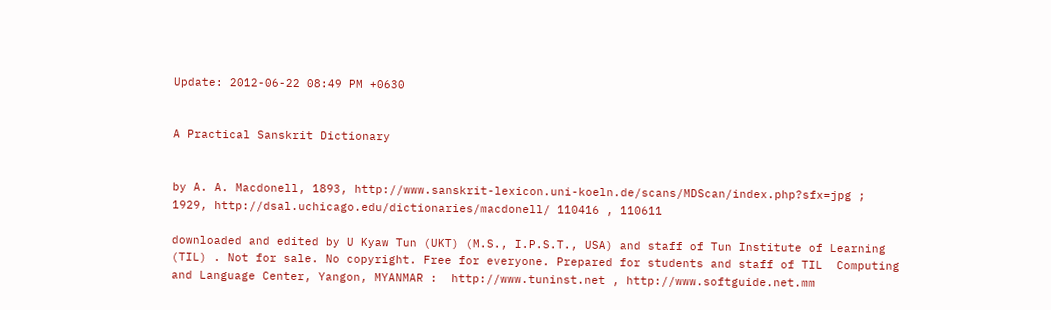Update: 2012-06-22 08:49 PM +0630


A Practical Sanskrit Dictionary


by A. A. Macdonell, 1893, http://www.sanskrit-lexicon.uni-koeln.de/scans/MDScan/index.php?sfx=jpg ;
1929, http://dsal.uchicago.edu/dictionaries/macdonell/ 110416 , 110611

downloaded and edited by U Kyaw Tun (UKT) (M.S., I.P.S.T., USA) and staff of Tun Institute of Learning (TIL) . Not for sale. No copyright. Free for everyone. Prepared for students and staff of TIL  Computing and Language Center, Yangon, MYANMAR :  http://www.tuninst.net , http://www.softguide.net.mm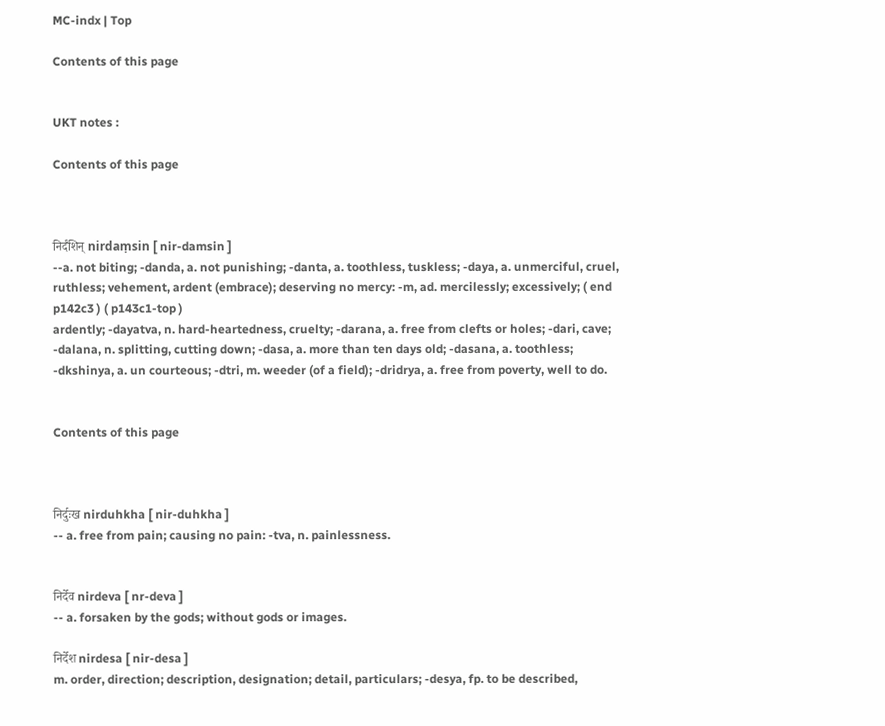MC-indx | Top

Contents of this page


UKT notes :

Contents of this page



निर्दंशिन् nirdaṃsin [ nir-damsin ]
--a. not biting; -danda, a. not punishing; -danta, a. toothless, tuskless; -daya, a. unmerciful, cruel, ruthless; vehement, ardent (embrace); deserving no mercy: -m, ad. mercilessly; excessively; ( end p142c3 ) ( p143c1-top )
ardently; -dayatva, n. hard-heartedness, cruelty; -darana, a. free from clefts or holes; -dari, cave; -dalana, n. splitting, cutting down; -dasa, a. more than ten days old; -dasana, a. toothless; -dkshinya, a. un courteous; -dtri, m. weeder (of a field); -dridrya, a. free from poverty, well to do.


Contents of this page



निर्दुःख nirduhkha [ nir-duhkha ]
-- a. free from pain; causing no pain: -tva, n. painlessness.


निर्देव nirdeva [ nr-deva ]
-- a. forsaken by the gods; without gods or images.

निर्देश nirdesa [ nir-desa ]
m. order, direction; description, designation; detail, particulars; -desya, fp. to be described,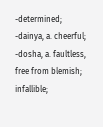-determined; -dainya, a. cheerful; -dosha, a. faultless, free from blemish; infallible;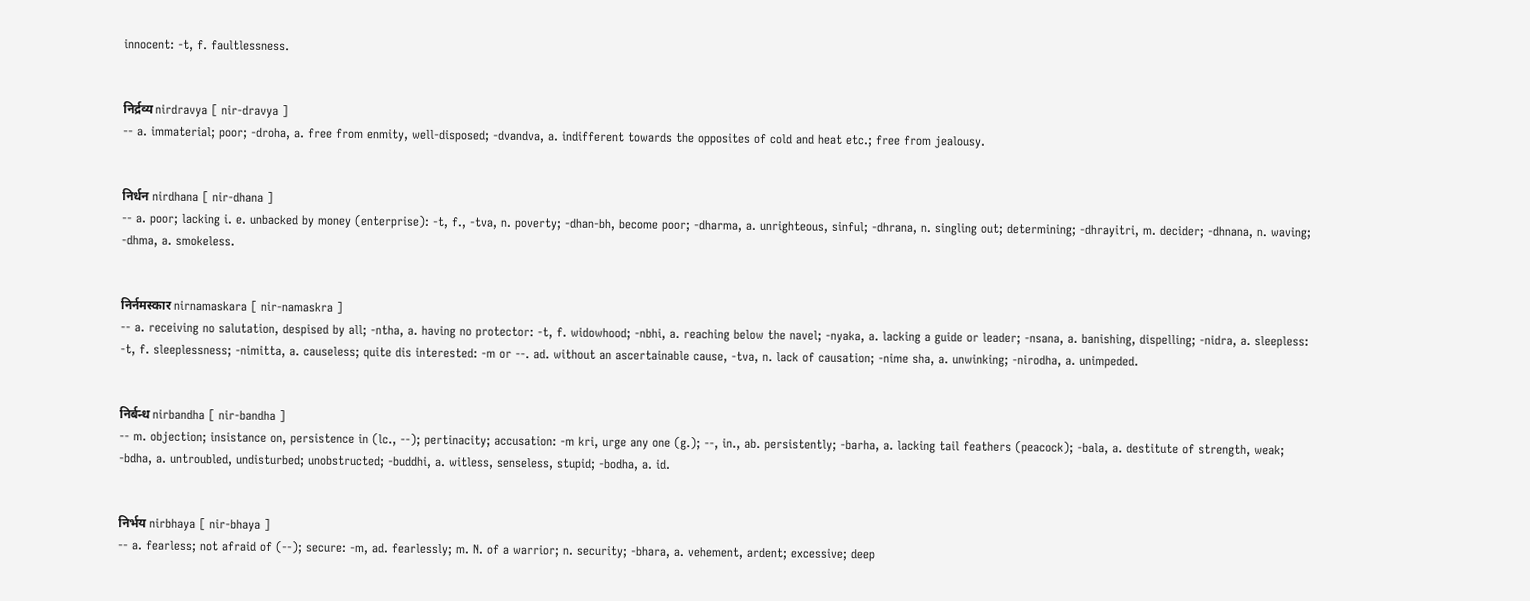innocent: -t, f. faultlessness.


निर्द्रव्य nirdravya [ nir-dravya ]
-- a. immaterial; poor; -droha, a. free from enmity, well-disposed; -dvandva, a. indifferent towards the opposites of cold and heat etc.; free from jealousy.


निर्धन nirdhana [ nir-dhana ]
-- a. poor; lacking i. e. unbacked by money (enterprise): -t, f., -tva, n. poverty; -dhan-bh, become poor; -dharma, a. unrighteous, sinful; -dhrana, n. singling out; determining; -dhrayitri, m. decider; -dhnana, n. waving; -dhma, a. smokeless.


निर्नमस्कार nirnamaskara [ nir-namaskra ]
-- a. receiving no salutation, despised by all; -ntha, a. having no protector: -t, f. widowhood; -nbhi, a. reaching below the navel; -nyaka, a. lacking a guide or leader; -nsana, a. banishing, dispelling; -nidra, a. sleepless: -t, f. sleeplessness; -nimitta, a. causeless; quite dis interested: -m or --. ad. without an ascertainable cause, -tva, n. lack of causation; -nime sha, a. unwinking; -nirodha, a. unimpeded.


निर्बन्ध nirbandha [ nir-bandha ]
-- m. objection; insistance on, persistence in (lc., --); pertinacity; accusation: -m kri, urge any one (g.); --, in., ab. persistently; -barha, a. lacking tail feathers (peacock); -bala, a. destitute of strength, weak; -bdha, a. untroubled, undisturbed; unobstructed; -buddhi, a. witless, senseless, stupid; -bodha, a. id.


निर्भय nirbhaya [ nir-bhaya ]
-- a. fearless; not afraid of (--); secure: -m, ad. fearlessly; m. N. of a warrior; n. security; -bhara, a. vehement, ardent; excessive; deep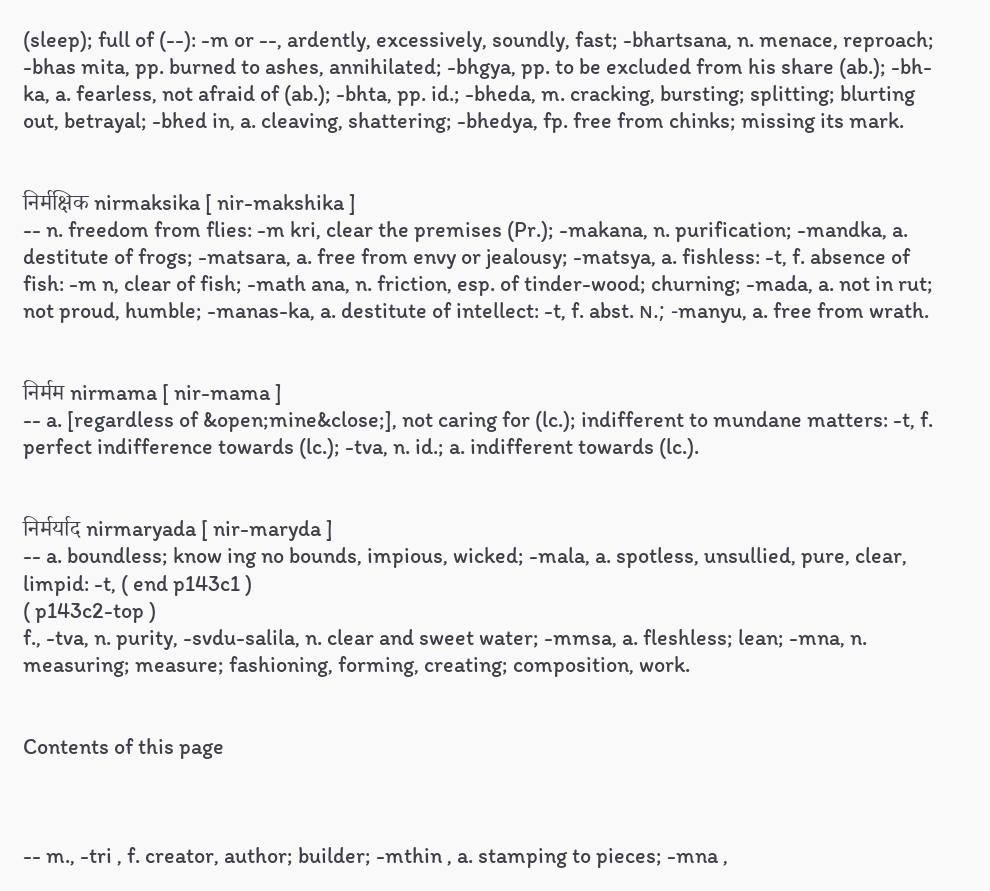(sleep); full of (--): -m or --, ardently, excessively, soundly, fast; -bhartsana, n. menace, reproach; -bhas mita, pp. burned to ashes, annihilated; -bhgya, pp. to be excluded from his share (ab.); -bh-ka, a. fearless, not afraid of (ab.); -bhta, pp. id.; -bheda, m. cracking, bursting; splitting; blurting out, betrayal; -bhed in, a. cleaving, shattering; -bhedya, fp. free from chinks; missing its mark.


निर्मक्षिक nirmaksika [ nir-makshika ]
-- n. freedom from flies: -m kri, clear the premises (Pr.); -makana, n. purification; -mandka, a. destitute of frogs; -matsara, a. free from envy or jealousy; -matsya, a. fishless: -t, f. absence of fish: -m n, clear of fish; -math ana, n. friction, esp. of tinder-wood; churning; -mada, a. not in rut; not proud, humble; -manas-ka, a. destitute of intellect: -t, f. abst. ɴ.; -manyu, a. free from wrath.


निर्मम nirmama [ nir-mama ]
-- a. [regardless of &open;mine&close;], not caring for (lc.); indifferent to mundane matters: -t, f. perfect indifference towards (lc.); -tva, n. id.; a. indifferent towards (lc.).


निर्मर्याद nirmaryada [ nir-maryda ]
-- a. boundless; know ing no bounds, impious, wicked; -mala, a. spotless, unsullied, pure, clear, limpid: -t, ( end p143c1 )
( p143c2-top )
f., -tva, n. purity, -svdu-salila, n. clear and sweet water; -mmsa, a. fleshless; lean; -mna, n. measuring; measure; fashioning, forming, creating; composition, work.


Contents of this page



-- m., -tri , f. creator, author; builder; -mthin , a. stamping to pieces; -mna ,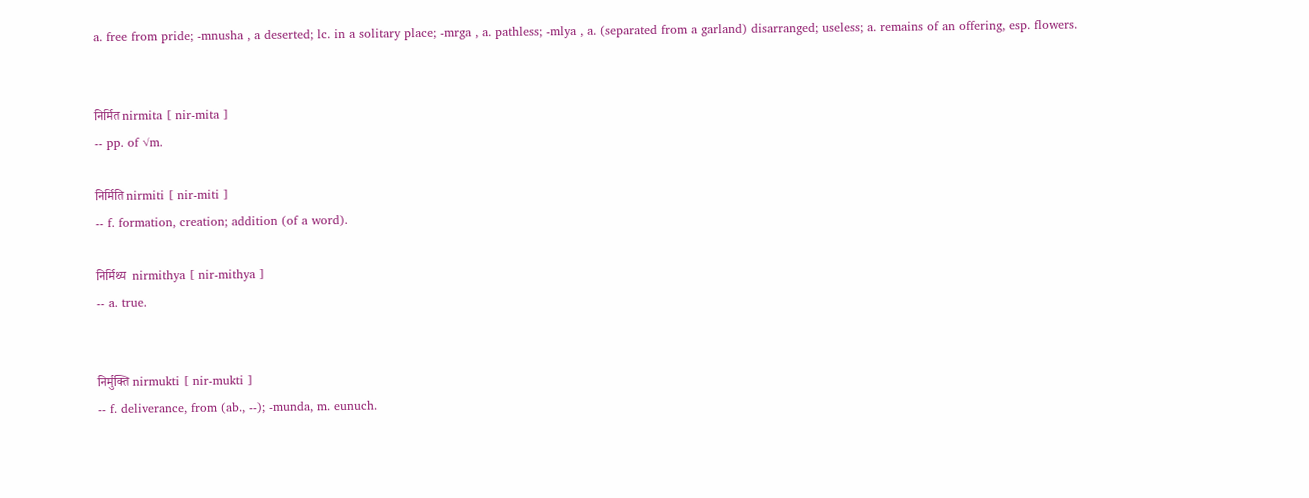a. free from pride; -mnusha , a deserted; lc. in a solitary place; -mrga , a. pathless; -mlya , a. (separated from a garland) disarranged; useless; a. remains of an offering, esp. flowers.


निर्मित nirmita [ nir-mita ]
-- pp. of √m.

निर्मिति nirmiti [ nir-miti ]
-- f. formation, creation; addition (of a word).

निर्मिथ्य  nirmithya [ nir-mithya ]
-- a. true.


निर्मुक्ति nirmukti [ nir-mukti ]
-- f. deliverance, from (ab., --); -munda, m. eunuch.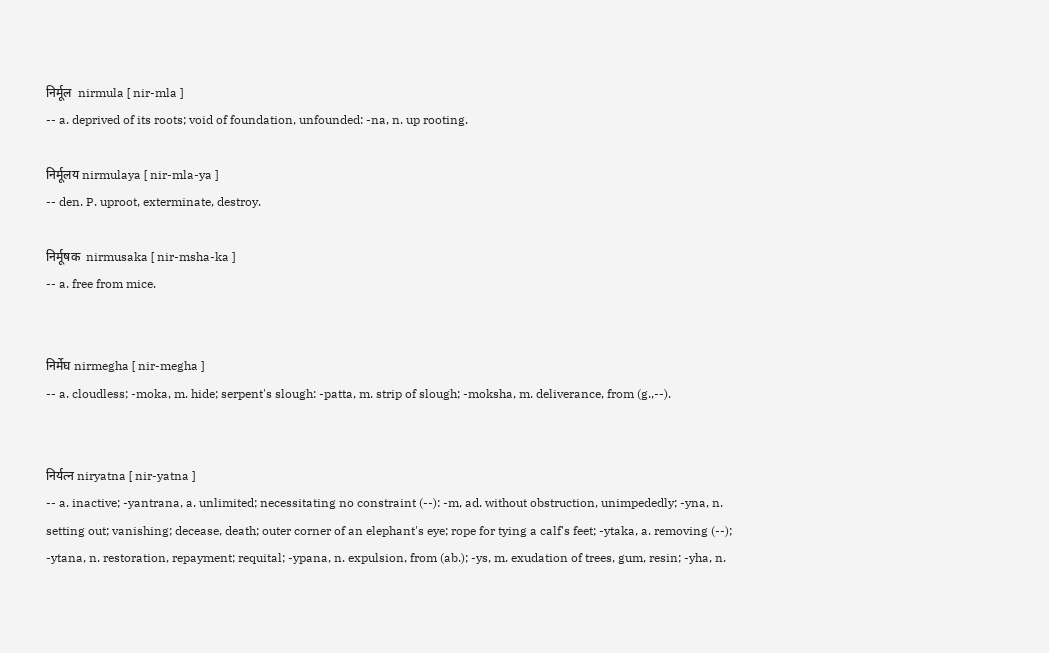निर्मूल  nirmula [ nir-mla ]
-- a. deprived of its roots; void of foundation, unfounded: -na, n. up rooting.

निर्मूलय nirmulaya [ nir-mla-ya ]
-- den. P. uproot, exterminate, destroy.

निर्मूषक  nirmusaka [ nir-msha-ka ]
-- a. free from mice.


निर्मेघ nirmegha [ nir-megha ]
-- a. cloudless; -moka, m. hide; serpent's slough: -patta, m. strip of slough; -moksha, m. deliverance, from (g.,--).


निर्यत्न niryatna [ nir-yatna ]
-- a. inactive; -yantrana, a. unlimited; necessitating no constraint (--): -m, ad. without obstruction, unimpededly; -yna, n. setting out; vanishing; decease, death; outer corner of an elephant's eye; rope for tying a calf's feet; -ytaka, a. removing (--); -ytana, n. restoration, repayment; requital; -ypana, n. expulsion, from (ab.); -ys, m. exudation of trees, gum, resin; -yha, n.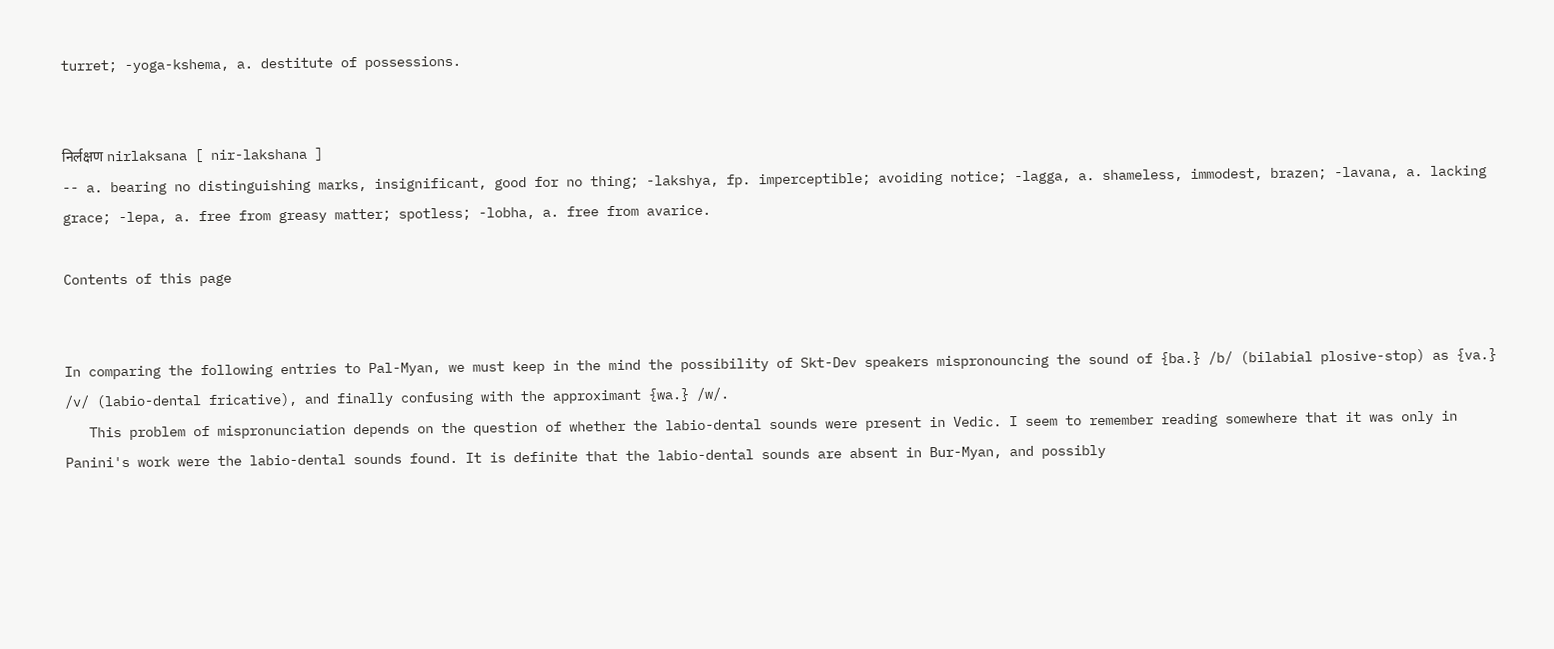turret; -yoga-kshema, a. destitute of possessions.


निर्लक्षण nirlaksana [ nir-lakshana ]
-- a. bearing no distinguishing marks, insignificant, good for no thing; -lakshya, fp. imperceptible; avoiding notice; -lagga, a. shameless, immodest, brazen; -lavana, a. lacking grace; -lepa, a. free from greasy matter; spotless; -lobha, a. free from avarice.

Contents of this page


In comparing the following entries to Pal-Myan, we must keep in the mind the possibility of Skt-Dev speakers mispronouncing the sound of {ba.} /b/ (bilabial plosive-stop) as {va.} /v/ (labio-dental fricative), and finally confusing with the approximant {wa.} /w/.
   This problem of mispronunciation depends on the question of whether the labio-dental sounds were present in Vedic. I seem to remember reading somewhere that it was only in Panini's work were the labio-dental sounds found. It is definite that the labio-dental sounds are absent in Bur-Myan, and possibly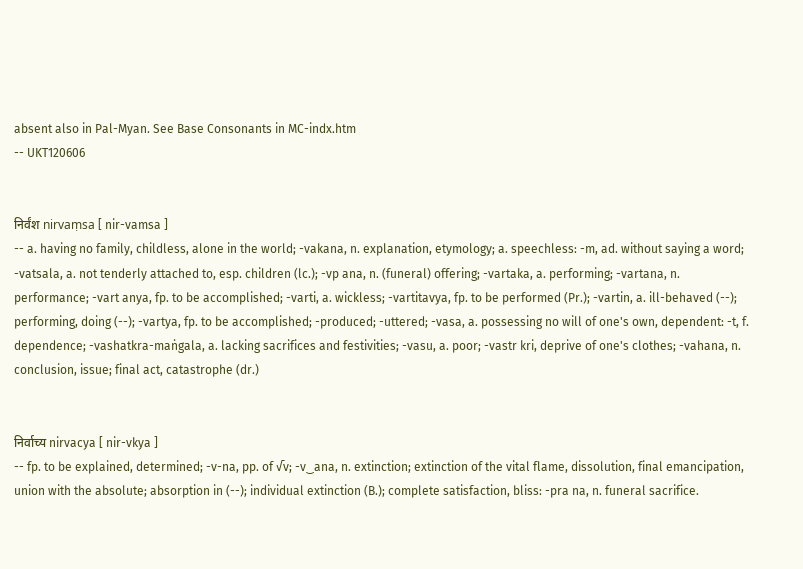absent also in Pal-Myan. See Base Consonants in MC-indx.htm
-- UKT120606


निर्वंश nirvaṃsa [ nir-vamsa ]
-- a. having no family, childless, alone in the world; -vakana, n. explanation, etymology; a. speechless: -m, ad. without saying a word; -vatsala, a. not tenderly attached to, esp. children (lc.); -vp ana, n. (funeral) offering; -vartaka, a. performing; -vartana, n. performance; -vart anya, fp. to be accomplished; -varti, a. wickless; -vartitavya, fp. to be performed (Pr.); -vartin, a. ill-behaved (--); performing, doing (--); -vartya, fp. to be accomplished; -produced; -uttered; -vasa, a. possessing no will of one's own, dependent: -t, f. dependence; -vashatkra-maṅgala, a. lacking sacrifices and festivities; -vasu, a. poor; -vastr kri, deprive of one's clothes; -vahana, n. conclusion, issue; final act, catastrophe (dr.)


निर्वाच्य nirvacya [ nir-vkya ]
-- fp. to be explained, determined; -v-na, pp. of √v; -v‿ana, n. extinction; extinction of the vital flame, dissolution, final emancipation, union with the absolute; absorption in (--); individual extinction (B.); complete satisfaction, bliss: -pra na, n. funeral sacrifice.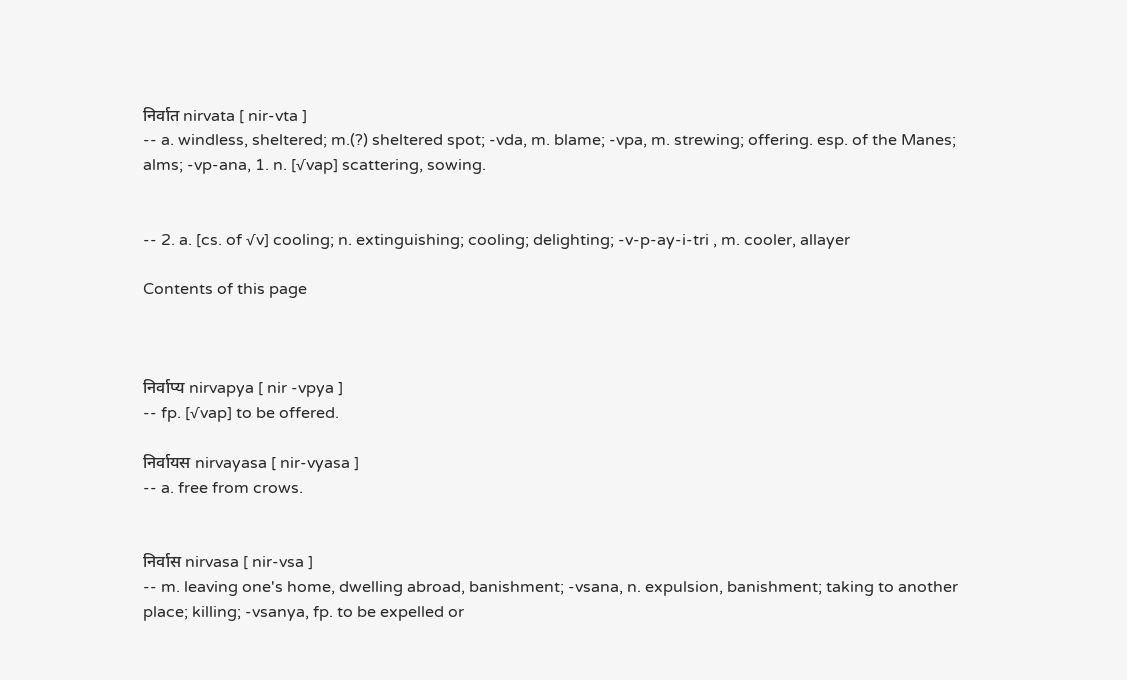निर्वात nirvata [ nir-vta ]
-- a. windless, sheltered; m.(?) sheltered spot; -vda, m. blame; -vpa, m. strewing; offering. esp. of the Manes; alms; -vp-ana, 1. n. [√vap] scattering, sowing.


-- 2. a. [cs. of √v] cooling; n. extinguishing; cooling; delighting; -v-p-ay-i-tri , m. cooler, allayer

Contents of this page



निर्वाप्य nirvapya [ nir -vpya ]
-- fp. [√vap] to be offered.

निर्वायस nirvayasa [ nir-vyasa ]
-- a. free from crows.


निर्वास nirvasa [ nir-vsa ]
-- m. leaving one's home, dwelling abroad, banishment; -vsana, n. expulsion, banishment; taking to another place; killing; -vsanya, fp. to be expelled or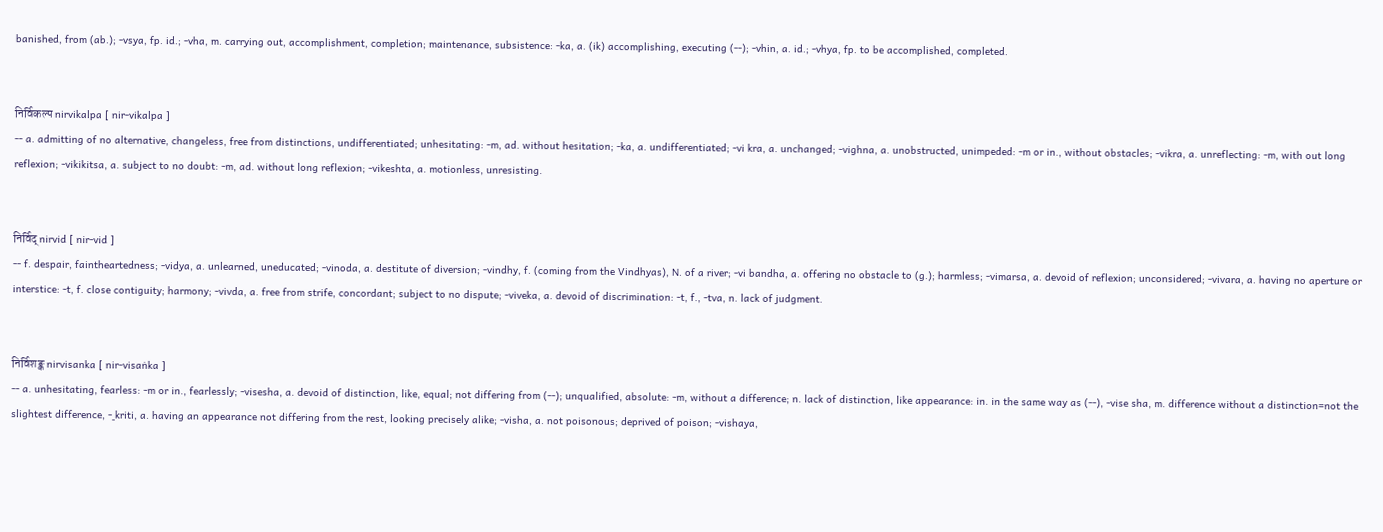banished, from (ab.); -vsya, fp. id.; -vha, m. carrying out, accomplishment, completion; maintenance, subsistence: -ka, a. (ik) accomplishing, executing (--); -vhin, a. id.; -vhya, fp. to be accomplished, completed.


निर्विकल्प nirvikalpa [ nir-vikalpa ]
-- a. admitting of no alternative, changeless, free from distinctions, undifferentiated; unhesitating: -m, ad. without hesitation; -ka, a. undifferentiated; -vi kra, a. unchanged; -vighna, a. unobstructed, unimpeded: -m or in., without obstacles; -vikra, a. unreflecting: -m, with out long reflexion; -vikikitsa, a. subject to no doubt: -m, ad. without long reflexion; -vikeshta, a. motionless, unresisting.


निर्विद् nirvid [ nir-vid ]
-- f. despair, faintheartedness; -vidya, a. unlearned, uneducated; -vinoda, a. destitute of diversion; -vindhy, f. (coming from the Vindhyas), N. of a river; -vi bandha, a. offering no obstacle to (g.); harmless; -vimarsa, a. devoid of reflexion; unconsidered; -vivara, a. having no aperture or interstice: -t, f. close contiguity; harmony; -vivda, a. free from strife, concordant; subject to no dispute; -viveka, a. devoid of discrimination: -t, f., -tva, n. lack of judgment.


निर्विशङ्क nirvisanka [ nir-visaṅka ]
-- a. unhesitating, fearless: -m or in., fearlessly; -visesha, a. devoid of distinction, like, equal; not differing from (--); unqualified, absolute: -m, without a difference; n. lack of distinction, like appearance: in. in the same way as (--), -vise sha, m. difference without a distinction=not the slightest difference, -‿kriti, a. having an appearance not differing from the rest, looking precisely alike; -visha, a. not poisonous; deprived of poison; -vishaya,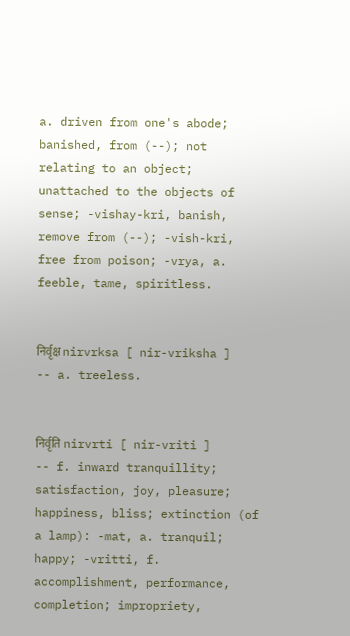a. driven from one's abode; banished, from (--); not relating to an object; unattached to the objects of sense; -vishay-kri, banish, remove from (--); -vish-kri, free from poison; -vrya, a. feeble, tame, spiritless.


निर्वृक्ष nirvrksa [ nir-vriksha ]
-- a. treeless.


निर्वृति nirvrti [ nir-vriti ]
-- f. inward tranquillity; satisfaction, joy, pleasure; happiness, bliss; extinction (of a lamp): -mat, a. tranquil; happy; -vritti, f. accomplishment, performance, completion; impropriety,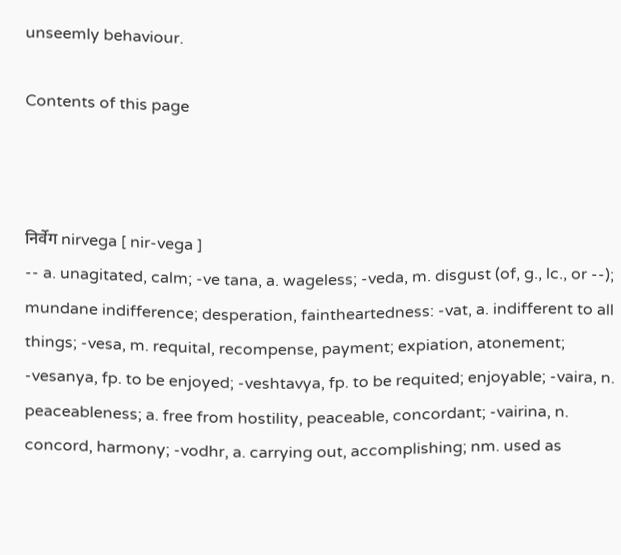unseemly behaviour.

Contents of this page



निर्वेग nirvega [ nir-vega ]
-- a. unagitated, calm; -ve tana, a. wageless; -veda, m. disgust (of, g., lc., or --); mundane indifference; desperation, faintheartedness: -vat, a. indifferent to all things; -vesa, m. requital, recompense, payment; expiation, atonement; -vesanya, fp. to be enjoyed; -veshtavya, fp. to be requited; enjoyable; -vaira, n. peaceableness; a. free from hostility, peaceable, concordant; -vairina, n. concord, harmony; -vodhr, a. carrying out, accomplishing; nm. used as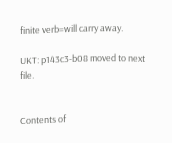finite verb=will carry away.

UKT: p143c3-b08 moved to next file.


Contents of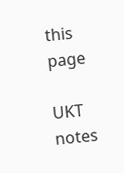this page

UKT notes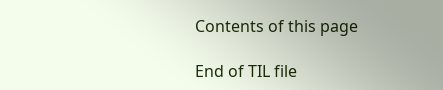Contents of this page

End of TIL file